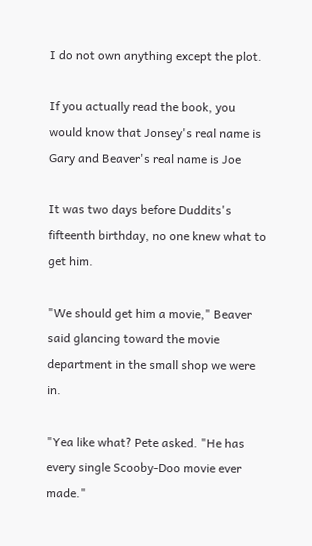I do not own anything except the plot.

If you actually read the book, you would know that Jonsey's real name is Gary and Beaver's real name is Joe

It was two days before Duddits's fifteenth birthday, no one knew what to get him.

"We should get him a movie," Beaver said glancing toward the movie department in the small shop we were in.

"Yea like what? Pete asked. "He has every single Scooby-Doo movie ever made."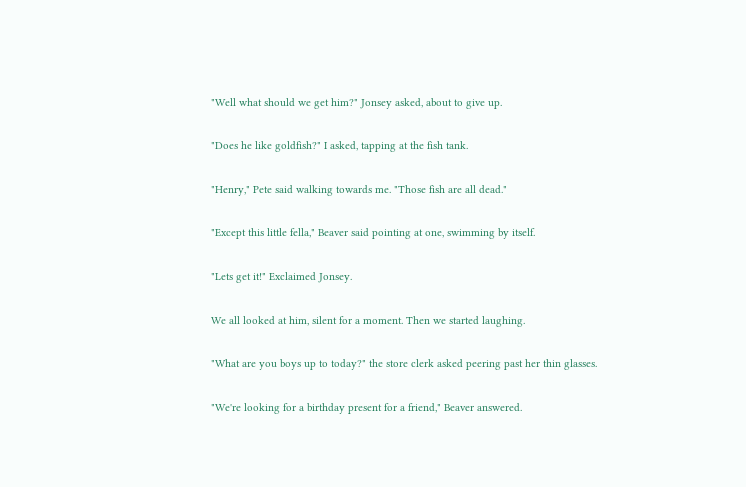"Well what should we get him?" Jonsey asked, about to give up.

"Does he like goldfish?" I asked, tapping at the fish tank.

"Henry," Pete said walking towards me. "Those fish are all dead."

"Except this little fella," Beaver said pointing at one, swimming by itself.

"Lets get it!" Exclaimed Jonsey.

We all looked at him, silent for a moment. Then we started laughing.

"What are you boys up to today?" the store clerk asked peering past her thin glasses.

"We're looking for a birthday present for a friend," Beaver answered.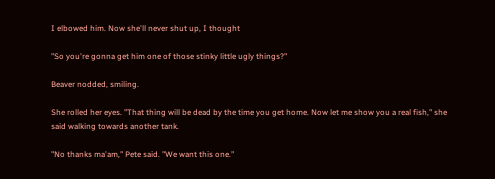I elbowed him. Now she'll never shut up, I thought

"So you're gonna get him one of those stinky little ugly things?"

Beaver nodded, smiling.

She rolled her eyes. "That thing will be dead by the time you get home. Now let me show you a real fish," she said walking towards another tank.

"No thanks ma'am," Pete said. "We want this one."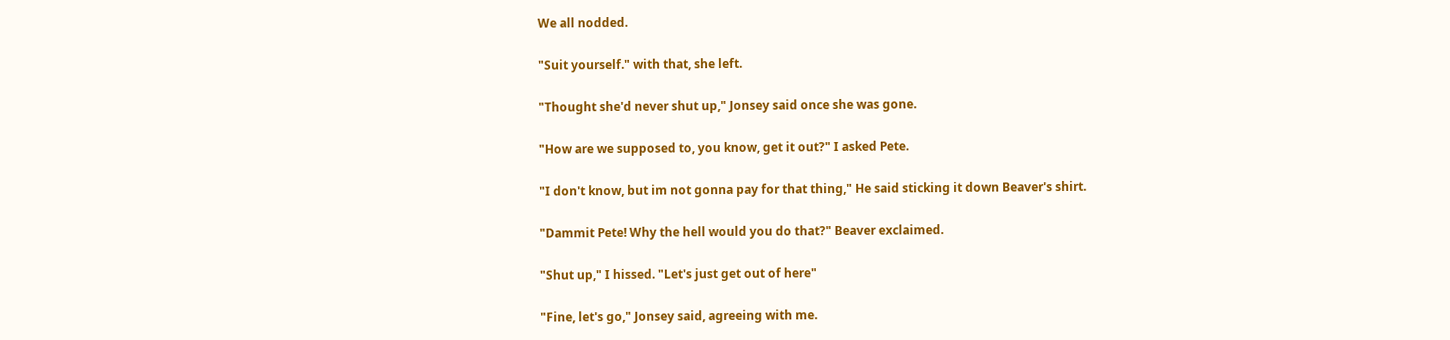We all nodded.

"Suit yourself." with that, she left.

"Thought she'd never shut up," Jonsey said once she was gone.

"How are we supposed to, you know, get it out?" I asked Pete.

"I don't know, but im not gonna pay for that thing," He said sticking it down Beaver's shirt.

"Dammit Pete! Why the hell would you do that?" Beaver exclaimed.

"Shut up," I hissed. "Let's just get out of here"

"Fine, let's go," Jonsey said, agreeing with me.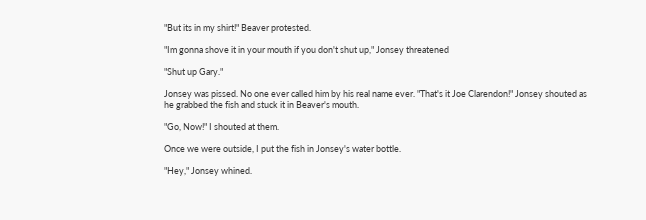"But its in my shirt!" Beaver protested.

"Im gonna shove it in your mouth if you don't shut up," Jonsey threatened

"Shut up Gary."

Jonsey was pissed. No one ever called him by his real name ever. "That's it Joe Clarendon!" Jonsey shouted as he grabbed the fish and stuck it in Beaver's mouth.

"Go, Now!" I shouted at them.

Once we were outside, I put the fish in Jonsey's water bottle.

"Hey," Jonsey whined.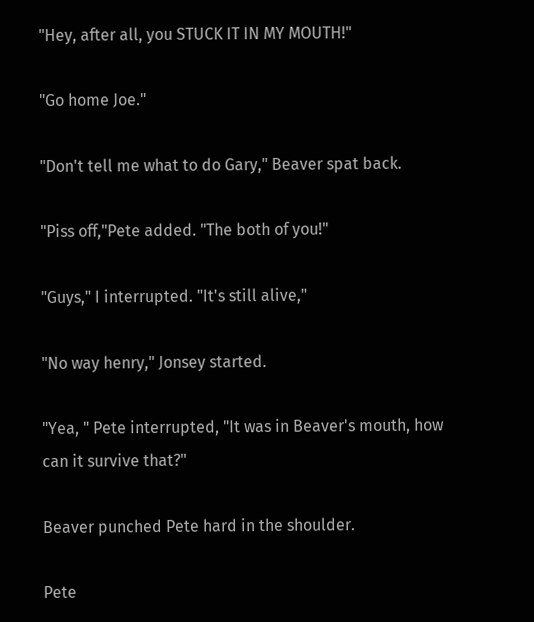"Hey, after all, you STUCK IT IN MY MOUTH!"

"Go home Joe."

"Don't tell me what to do Gary," Beaver spat back.

"Piss off,"Pete added. "The both of you!"

"Guys," I interrupted. "It's still alive,"

"No way henry," Jonsey started.

"Yea, " Pete interrupted, "It was in Beaver's mouth, how can it survive that?"

Beaver punched Pete hard in the shoulder.

Pete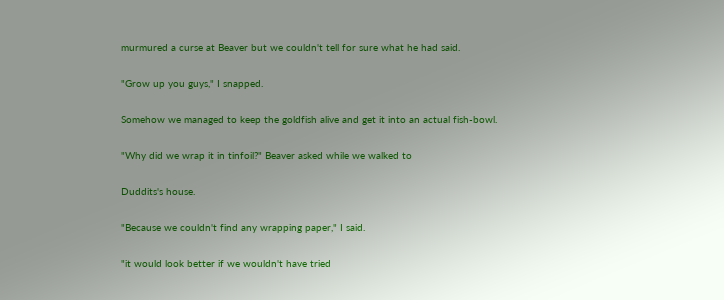murmured a curse at Beaver but we couldn't tell for sure what he had said.

"Grow up you guys," I snapped.

Somehow we managed to keep the goldfish alive and get it into an actual fish-bowl.

"Why did we wrap it in tinfoil?" Beaver asked while we walked to

Duddits's house.

"Because we couldn't find any wrapping paper," I said.

"it would look better if we wouldn't have tried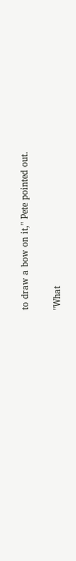to draw a bow on it," Pete pointed out.

"What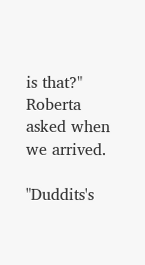is that?" Roberta asked when we arrived.

"Duddits's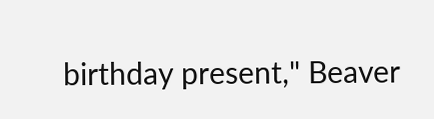birthday present," Beaver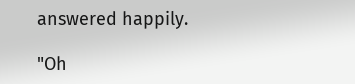answered happily.

"Oh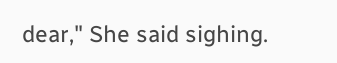dear," She said sighing.